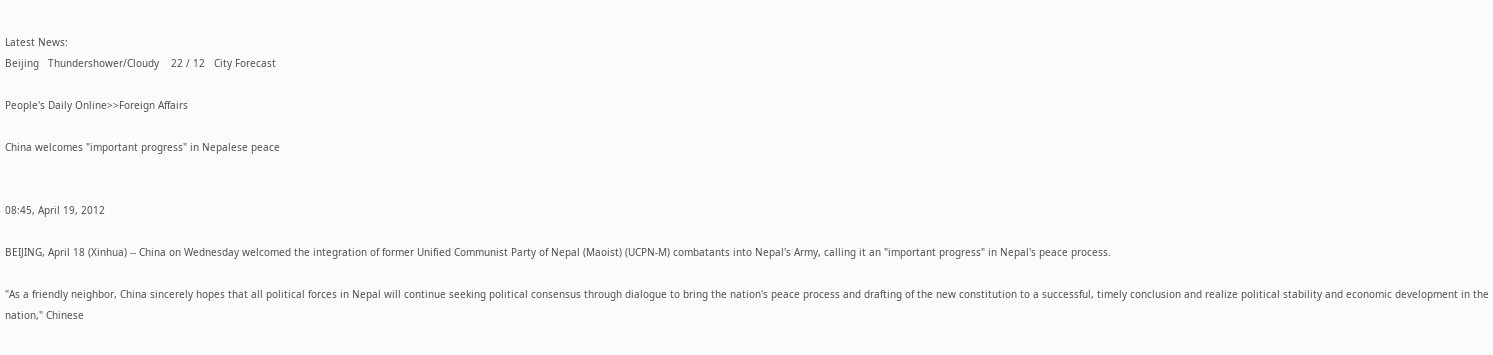Latest News:
Beijing   Thundershower/Cloudy    22 / 12   City Forecast

People's Daily Online>>Foreign Affairs

China welcomes "important progress" in Nepalese peace


08:45, April 19, 2012

BEIJING, April 18 (Xinhua) -- China on Wednesday welcomed the integration of former Unified Communist Party of Nepal (Maoist) (UCPN-M) combatants into Nepal's Army, calling it an "important progress" in Nepal's peace process.

"As a friendly neighbor, China sincerely hopes that all political forces in Nepal will continue seeking political consensus through dialogue to bring the nation's peace process and drafting of the new constitution to a successful, timely conclusion and realize political stability and economic development in the nation," Chinese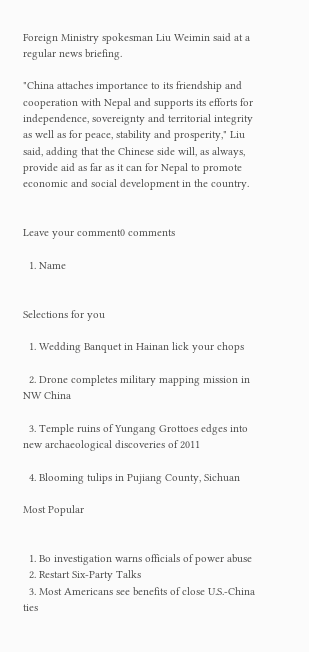Foreign Ministry spokesman Liu Weimin said at a regular news briefing.

"China attaches importance to its friendship and cooperation with Nepal and supports its efforts for independence, sovereignty and territorial integrity as well as for peace, stability and prosperity," Liu said, adding that the Chinese side will, as always, provide aid as far as it can for Nepal to promote economic and social development in the country.


Leave your comment0 comments

  1. Name


Selections for you

  1. Wedding Banquet in Hainan lick your chops

  2. Drone completes military mapping mission in NW China

  3. Temple ruins of Yungang Grottoes edges into new archaeological discoveries of 2011

  4. Blooming tulips in Pujiang County, Sichuan

Most Popular


  1. Bo investigation warns officials of power abuse
  2. Restart Six-Party Talks
  3. Most Americans see benefits of close U.S.-China ties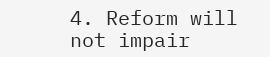4. Reform will not impair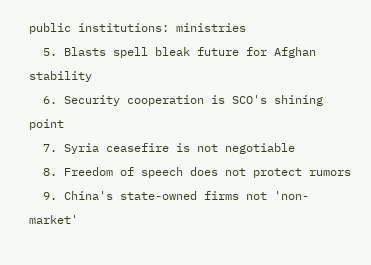public institutions: ministries
  5. Blasts spell bleak future for Afghan stability
  6. Security cooperation is SCO's shining point
  7. Syria ceasefire is not negotiable
  8. Freedom of speech does not protect rumors
  9. China's state-owned firms not 'non-market'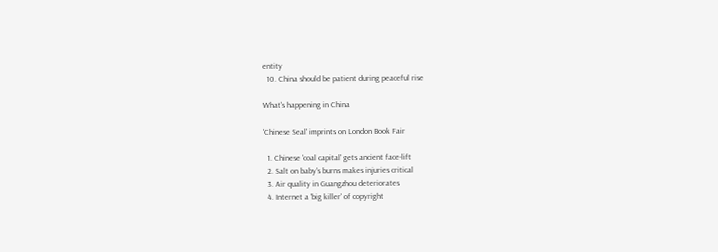entity
  10. China should be patient during peaceful rise

What's happening in China

'Chinese Seal' imprints on London Book Fair

  1. Chinese 'coal capital' gets ancient face-lift
  2. Salt on baby's burns makes injuries critical
  3. Air quality in Guangzhou deteriorates
  4. Internet a 'big killer' of copyright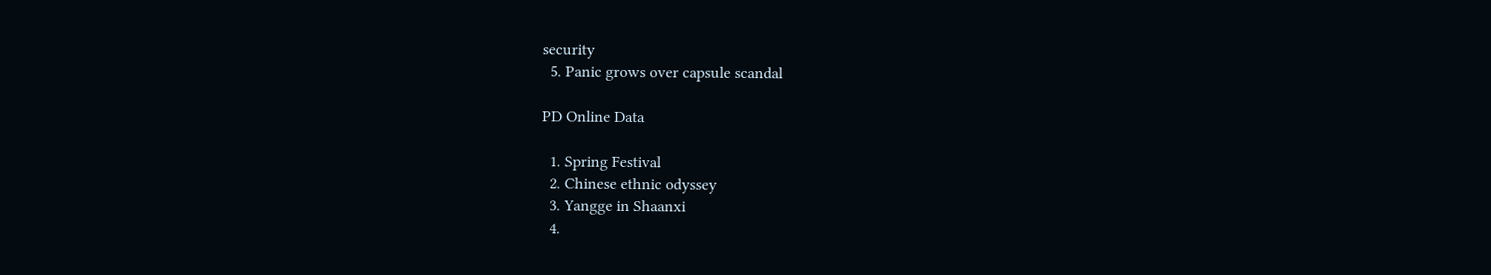security
  5. Panic grows over capsule scandal

PD Online Data

  1. Spring Festival
  2. Chinese ethnic odyssey
  3. Yangge in Shaanxi
  4.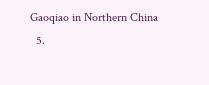Gaoqiao in Northern China
  5.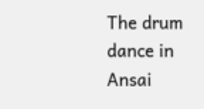The drum dance in Ansai